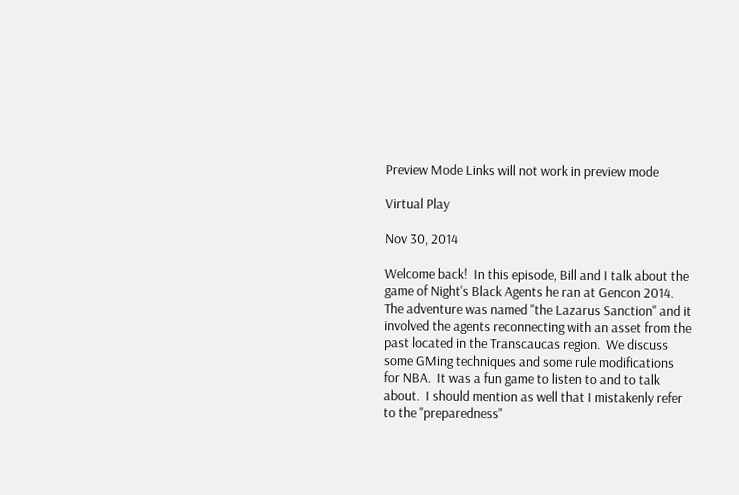Preview Mode Links will not work in preview mode

Virtual Play

Nov 30, 2014

Welcome back!  In this episode, Bill and I talk about the game of Night's Black Agents he ran at Gencon 2014.  The adventure was named "the Lazarus Sanction" and it involved the agents reconnecting with an asset from the past located in the Transcaucas region.  We discuss some GMing techniques and some rule modifications for NBA.  It was a fun game to listen to and to talk about.  I should mention as well that I mistakenly refer to the "preparedness"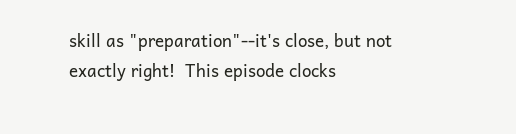skill as "preparation"--it's close, but not exactly right!  This episode clocks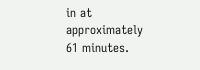in at approximately 61 minutes.